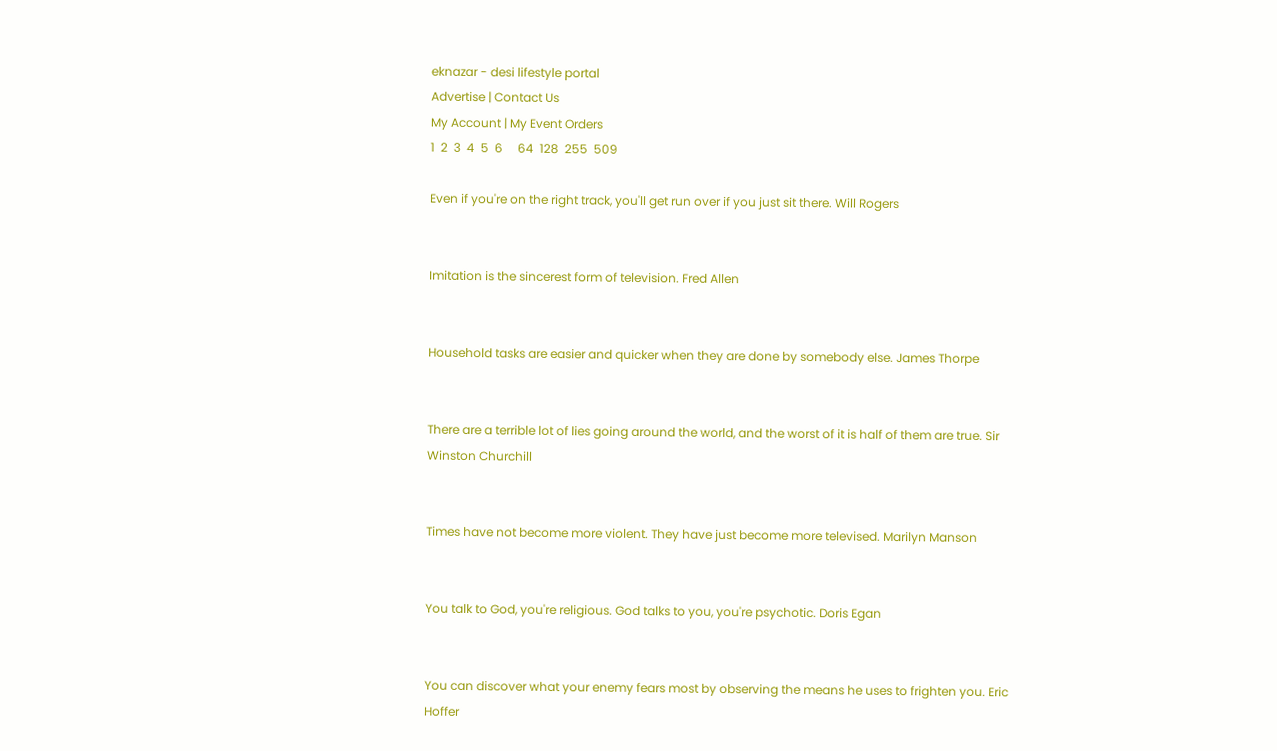eknazar - desi lifestyle portal
Advertise | Contact Us
My Account | My Event Orders
1  2  3  4  5  6     64  128  255  509

Even if you're on the right track, you'll get run over if you just sit there. Will Rogers


Imitation is the sincerest form of television. Fred Allen


Household tasks are easier and quicker when they are done by somebody else. James Thorpe


There are a terrible lot of lies going around the world, and the worst of it is half of them are true. Sir Winston Churchill


Times have not become more violent. They have just become more televised. Marilyn Manson


You talk to God, you're religious. God talks to you, you're psychotic. Doris Egan


You can discover what your enemy fears most by observing the means he uses to frighten you. Eric Hoffer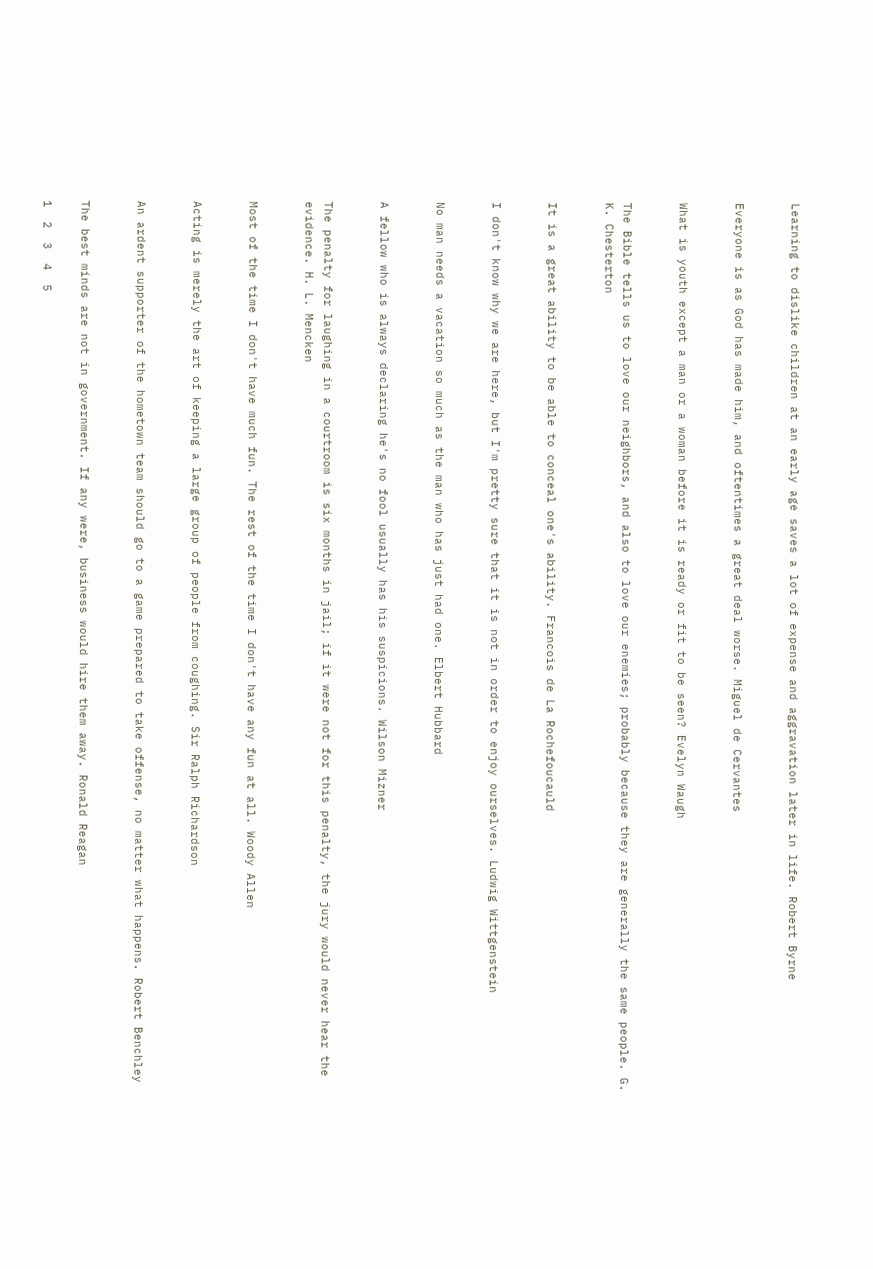Learning to dislike children at an early age saves a lot of expense and aggravation later in life. Robert Byrne


Everyone is as God has made him, and oftentimes a great deal worse. Miguel de Cervantes


What is youth except a man or a woman before it is ready or fit to be seen? Evelyn Waugh


The Bible tells us to love our neighbors, and also to love our enemies; probably because they are generally the same people. G. K. Chesterton


It is a great ability to be able to conceal one's ability. Francois de La Rochefoucauld


I don't know why we are here, but I'm pretty sure that it is not in order to enjoy ourselves. Ludwig Wittgenstein


No man needs a vacation so much as the man who has just had one. Elbert Hubbard


A fellow who is always declaring he's no fool usually has his suspicions. Wilson Mizner


The penalty for laughing in a courtroom is six months in jail; if it were not for this penalty, the jury would never hear the evidence. H. L. Mencken


Most of the time I don't have much fun. The rest of the time I don't have any fun at all. Woody Allen


Acting is merely the art of keeping a large group of people from coughing. Sir Ralph Richardson


An ardent supporter of the hometown team should go to a game prepared to take offense, no matter what happens. Robert Benchley


The best minds are not in government. If any were, business would hire them away. Ronald Reagan

1  2  3  4  5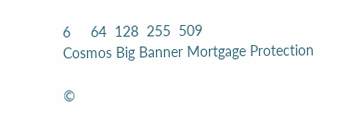6     64  128  255  509
Cosmos Big Banner Mortgage Protection

©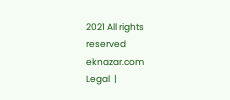2021 All rights reserved eknazar.com
Legal  |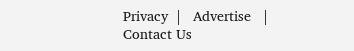Privacy  |   Advertise   |   Contact Us